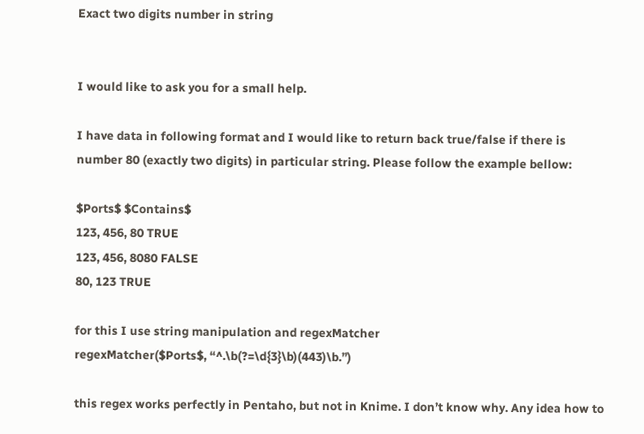Exact two digits number in string


I would like to ask you for a small help.

I have data in following format and I would like to return back true/false if there is number 80 (exactly two digits) in particular string. Please follow the example bellow:

$Ports$ $Contains$
123, 456, 80 TRUE
123, 456, 8080 FALSE
80, 123 TRUE

for this I use string manipulation and regexMatcher
regexMatcher($Ports$, “^.\b(?=\d{3}\b)(443)\b.”)

this regex works perfectly in Pentaho, but not in Knime. I don’t know why. Any idea how to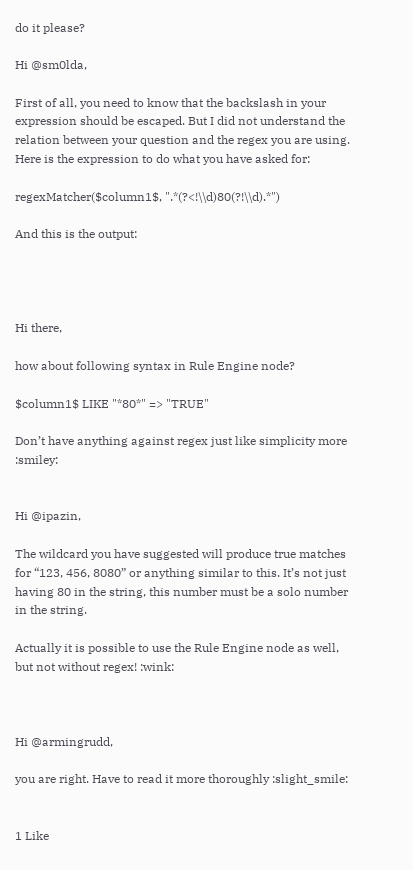do it please?

Hi @sm0lda,

First of all, you need to know that the backslash in your expression should be escaped. But I did not understand the relation between your question and the regex you are using. Here is the expression to do what you have asked for:

regexMatcher($column1$, ".*(?<!\\d)80(?!\\d).*")

And this is the output:




Hi there,

how about following syntax in Rule Engine node?

$column1$ LIKE "*80*" => "TRUE"

Don’t have anything against regex just like simplicity more :smiley:


Hi @ipazin,

The wildcard you have suggested will produce true matches for “123, 456, 8080” or anything similar to this. It’s not just having 80 in the string, this number must be a solo number in the string.

Actually it is possible to use the Rule Engine node as well, but not without regex! :wink:



Hi @armingrudd,

you are right. Have to read it more thoroughly :slight_smile:


1 Like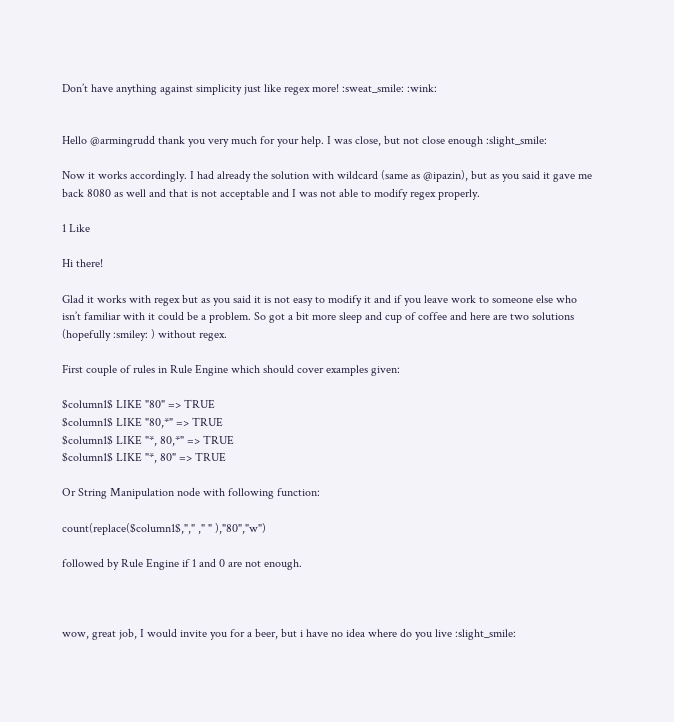Don’t have anything against simplicity just like regex more! :sweat_smile: :wink:


Hello @armingrudd thank you very much for your help. I was close, but not close enough :slight_smile:

Now it works accordingly. I had already the solution with wildcard (same as @ipazin), but as you said it gave me back 8080 as well and that is not acceptable and I was not able to modify regex properly.

1 Like

Hi there!

Glad it works with regex but as you said it is not easy to modify it and if you leave work to someone else who isn’t familiar with it could be a problem. So got a bit more sleep and cup of coffee and here are two solutions (hopefully :smiley: ) without regex.

First couple of rules in Rule Engine which should cover examples given:

$column1$ LIKE "80" => TRUE
$column1$ LIKE "80,*" => TRUE
$column1$ LIKE "*, 80,*" => TRUE
$column1$ LIKE "*, 80" => TRUE

Or String Manipulation node with following function:

count(replace($column1$,"," ," " ),"80","w")

followed by Rule Engine if 1 and 0 are not enough.



wow, great job, I would invite you for a beer, but i have no idea where do you live :slight_smile: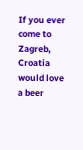If you ever come to Zagreb, Croatia would love a beer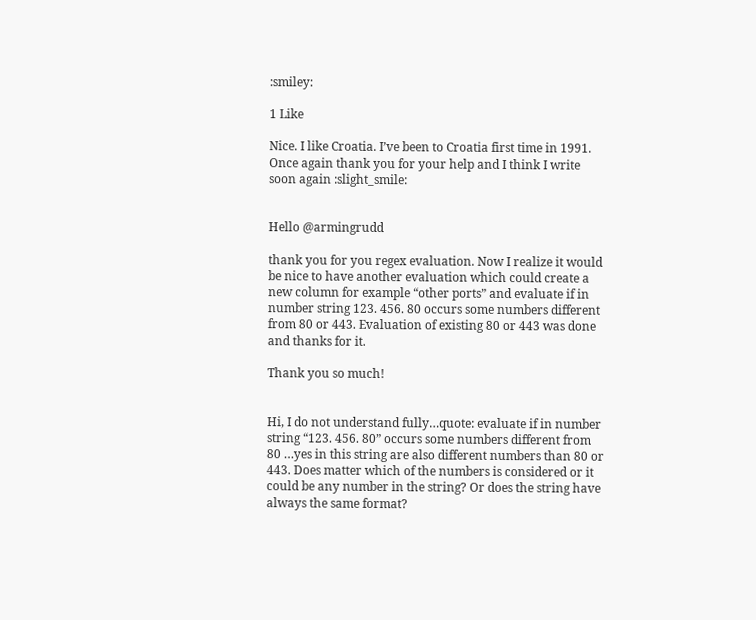:smiley:

1 Like

Nice. I like Croatia. I’ve been to Croatia first time in 1991. Once again thank you for your help and I think I write soon again :slight_smile:


Hello @armingrudd

thank you for you regex evaluation. Now I realize it would be nice to have another evaluation which could create a new column for example “other ports” and evaluate if in number string 123. 456. 80 occurs some numbers different from 80 or 443. Evaluation of existing 80 or 443 was done and thanks for it.

Thank you so much!


Hi, I do not understand fully…quote: evaluate if in number string “123. 456. 80” occurs some numbers different from 80 …yes in this string are also different numbers than 80 or 443. Does matter which of the numbers is considered or it could be any number in the string? Or does the string have always the same format?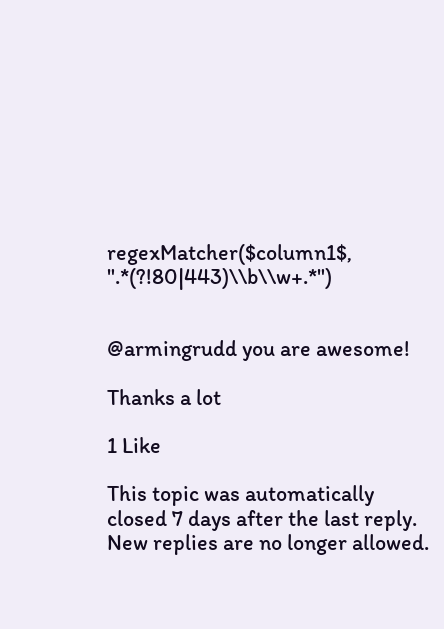regexMatcher($column1$, ".*(?!80|443)\\b\\w+.*")


@armingrudd you are awesome!

Thanks a lot

1 Like

This topic was automatically closed 7 days after the last reply. New replies are no longer allowed.